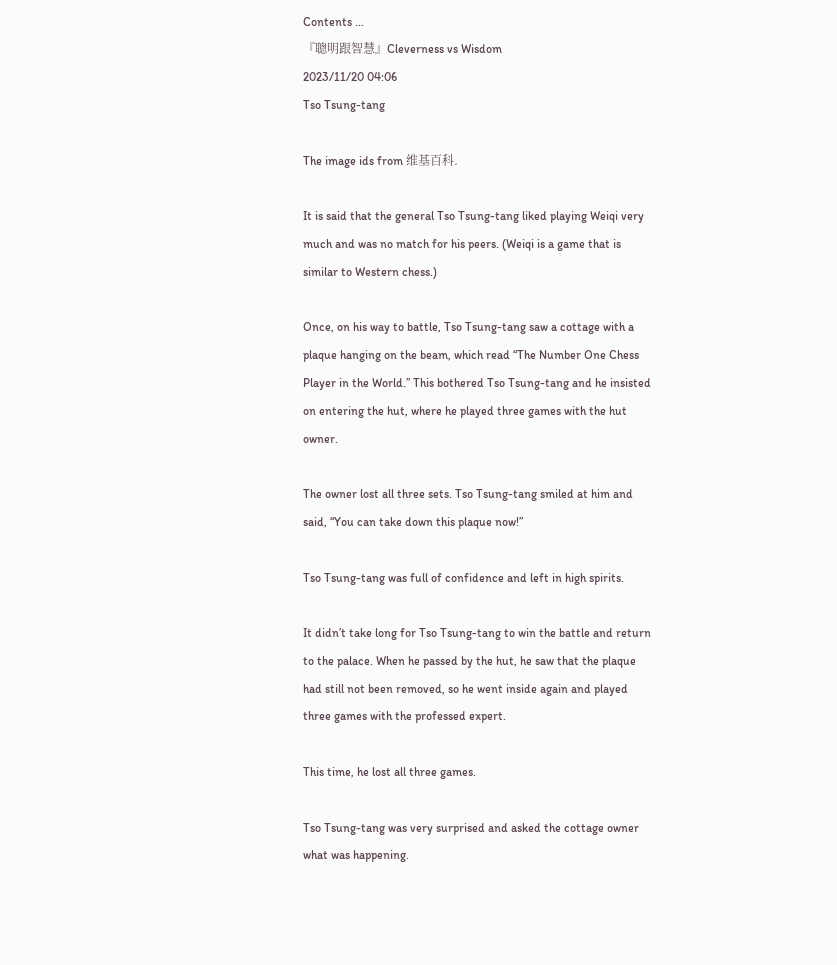Contents ...
『聰明跟智慧』Cleverness vs Wisdom
2023/11/20 04:06
Tso Tsung-tang

The image ids from 维基百科.

It is said that the general Tso Tsung-tang liked playing Weiqi very much and was no match for his peers. (Weiqi is a game that is similar to Western chess.)

Once, on his way to battle, Tso Tsung-tang saw a cottage with a plaque hanging on the beam, which read “The Number One Chess Player in the World.” This bothered Tso Tsung-tang and he insisted on entering the hut, where he played three games with the hut owner.

The owner lost all three sets. Tso Tsung-tang smiled at him and said, “You can take down this plaque now!”

Tso Tsung-tang was full of confidence and left in high spirits.

It didn’t take long for Tso Tsung-tang to win the battle and return to the palace. When he passed by the hut, he saw that the plaque had still not been removed, so he went inside again and played three games with the professed expert.

This time, he lost all three games.

Tso Tsung-tang was very surprised and asked the cottage owner what was happening.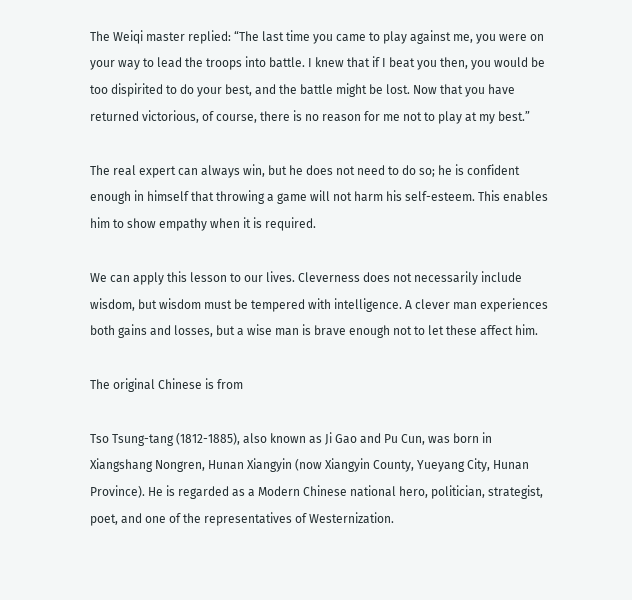The Weiqi master replied: “The last time you came to play against me, you were on your way to lead the troops into battle. I knew that if I beat you then, you would be too dispirited to do your best, and the battle might be lost. Now that you have returned victorious, of course, there is no reason for me not to play at my best.”

The real expert can always win, but he does not need to do so; he is confident enough in himself that throwing a game will not harm his self-esteem. This enables him to show empathy when it is required.

We can apply this lesson to our lives. Cleverness does not necessarily include wisdom, but wisdom must be tempered with intelligence. A clever man experiences both gains and losses, but a wise man is brave enough not to let these affect him.

The original Chinese is from

Tso Tsung-tang (1812-1885), also known as Ji Gao and Pu Cun, was born in Xiangshang Nongren, Hunan Xiangyin (now Xiangyin County, Yueyang City, Hunan Province). He is regarded as a Modern Chinese national hero, politician, strategist, poet, and one of the representatives of Westernization.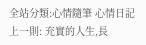全站分類:心情隨筆 心情日記
上一則: 充實的人生,長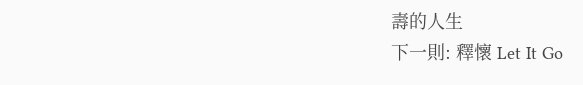壽的人生
下一則: 釋懷 Let It Go